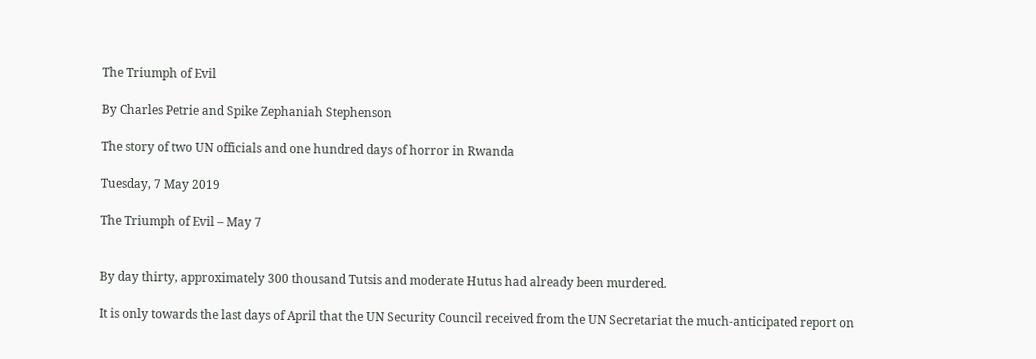The Triumph of Evil

By Charles Petrie and Spike Zephaniah Stephenson

The story of two UN officials and one hundred days of horror in Rwanda

Tuesday, 7 May 2019

The Triumph of Evil – May 7


By day thirty, approximately 300 thousand Tutsis and moderate Hutus had already been murdered.

It is only towards the last days of April that the UN Security Council received from the UN Secretariat the much-anticipated report on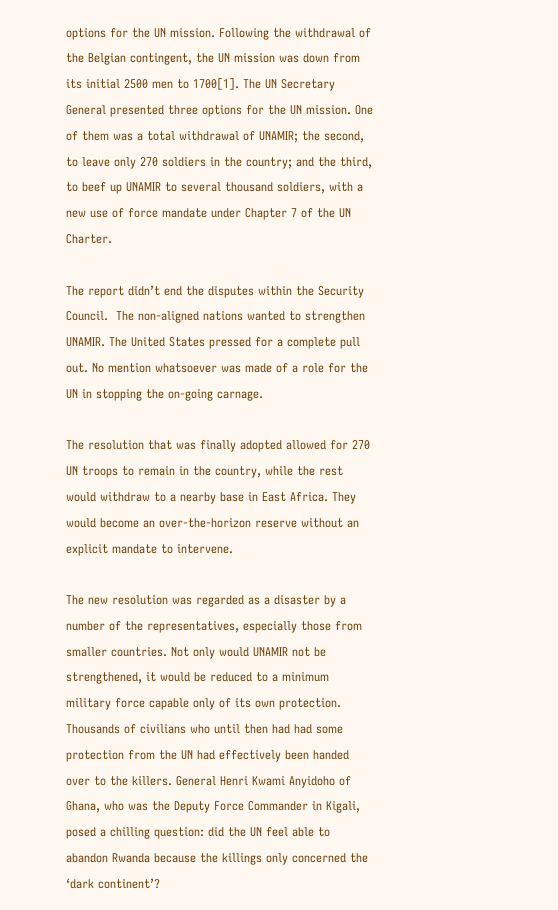options for the UN mission. Following the withdrawal of the Belgian contingent, the UN mission was down from its initial 2500 men to 1700[1]. The UN Secretary General presented three options for the UN mission. One of them was a total withdrawal of UNAMIR; the second, to leave only 270 soldiers in the country; and the third, to beef up UNAMIR to several thousand soldiers, with a new use of force mandate under Chapter 7 of the UN Charter.

The report didn’t end the disputes within the Security Council.  The non-aligned nations wanted to strengthen UNAMIR. The United States pressed for a complete pull out. No mention whatsoever was made of a role for the UN in stopping the on-going carnage.

The resolution that was finally adopted allowed for 270 UN troops to remain in the country, while the rest would withdraw to a nearby base in East Africa. They would become an over-the-horizon reserve without an explicit mandate to intervene.

The new resolution was regarded as a disaster by a number of the representatives, especially those from smaller countries. Not only would UNAMIR not be strengthened, it would be reduced to a minimum military force capable only of its own protection. Thousands of civilians who until then had had some protection from the UN had effectively been handed over to the killers. General Henri Kwami Anyidoho of Ghana, who was the Deputy Force Commander in Kigali, posed a chilling question: did the UN feel able to abandon Rwanda because the killings only concerned the ‘dark continent’?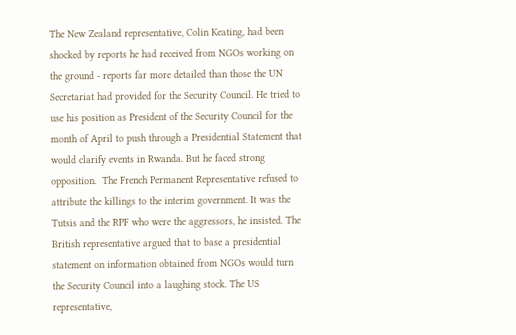The New Zealand representative, Colin Keating, had been shocked by reports he had received from NGOs working on the ground - reports far more detailed than those the UN Secretariat had provided for the Security Council. He tried to use his position as President of the Security Council for the month of April to push through a Presidential Statement that would clarify events in Rwanda. But he faced strong opposition.  The French Permanent Representative refused to attribute the killings to the interim government. It was the Tutsis and the RPF who were the aggressors, he insisted. The British representative argued that to base a presidential statement on information obtained from NGOs would turn the Security Council into a laughing stock. The US representative,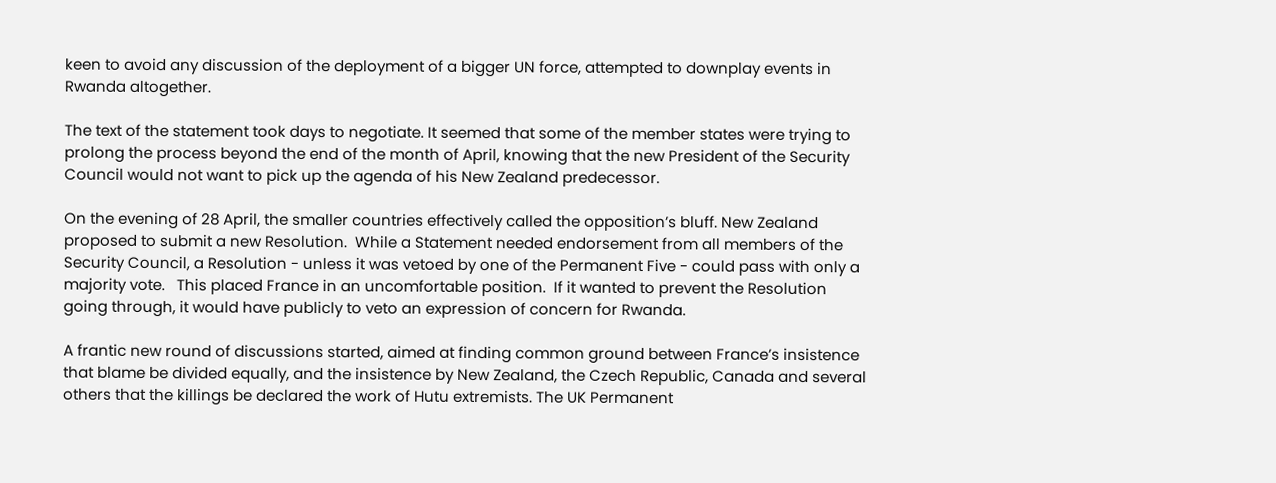keen to avoid any discussion of the deployment of a bigger UN force, attempted to downplay events in Rwanda altogether.

The text of the statement took days to negotiate. It seemed that some of the member states were trying to prolong the process beyond the end of the month of April, knowing that the new President of the Security Council would not want to pick up the agenda of his New Zealand predecessor.

On the evening of 28 April, the smaller countries effectively called the opposition’s bluff. New Zealand proposed to submit a new Resolution.  While a Statement needed endorsement from all members of the Security Council, a Resolution - unless it was vetoed by one of the Permanent Five - could pass with only a majority vote.   This placed France in an uncomfortable position.  If it wanted to prevent the Resolution going through, it would have publicly to veto an expression of concern for Rwanda.

A frantic new round of discussions started, aimed at finding common ground between France’s insistence that blame be divided equally, and the insistence by New Zealand, the Czech Republic, Canada and several others that the killings be declared the work of Hutu extremists. The UK Permanent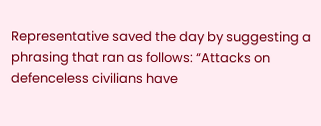Representative saved the day by suggesting a phrasing that ran as follows: “Attacks on defenceless civilians have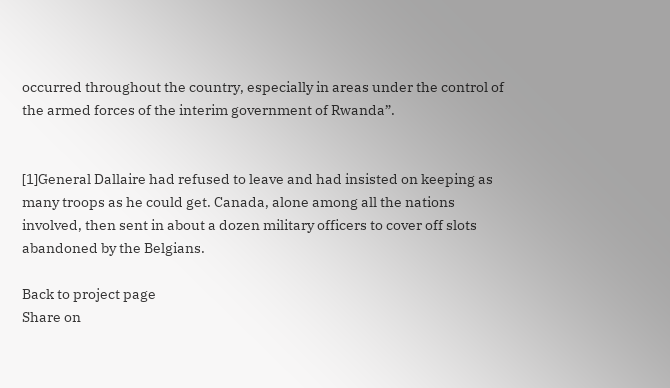occurred throughout the country, especially in areas under the control of the armed forces of the interim government of Rwanda”.


[1]General Dallaire had refused to leave and had insisted on keeping as many troops as he could get. Canada, alone among all the nations involved, then sent in about a dozen military officers to cover off slots abandoned by the Belgians.

Back to project page
Share on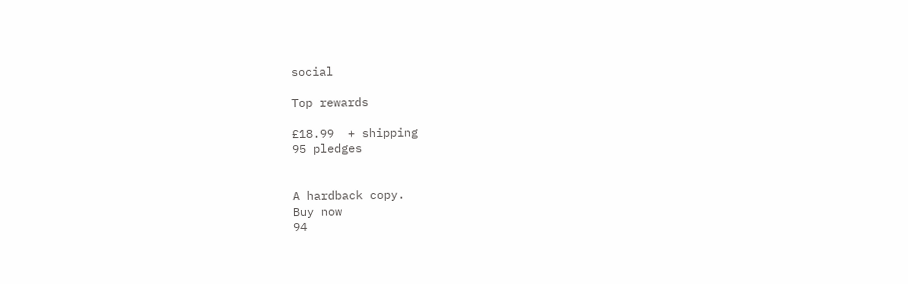social

Top rewards

£18.99  + shipping
95 pledges


A hardback copy.
Buy now
94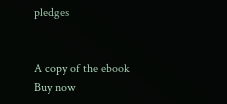pledges


A copy of the ebook
Buy now